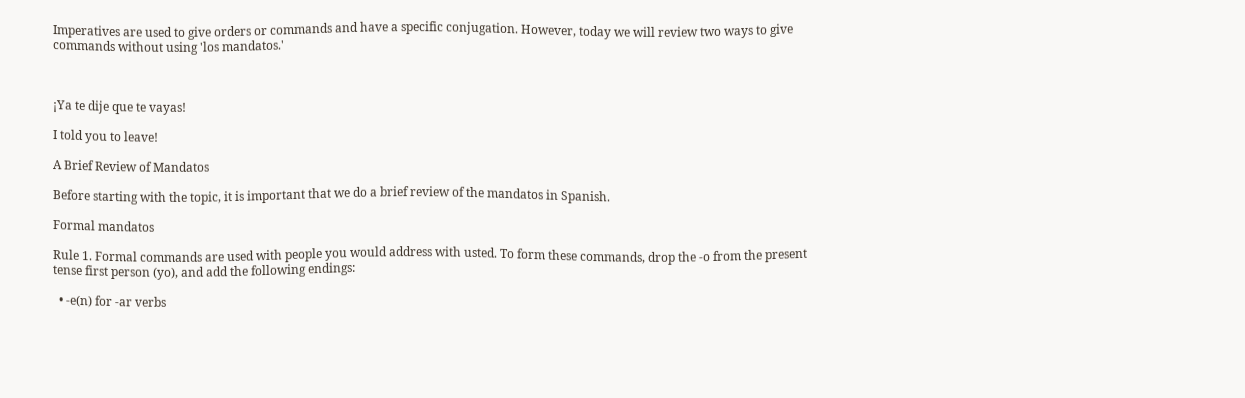Imperatives are used to give orders or commands and have a specific conjugation. However, today we will review two ways to give commands without using 'los mandatos.'



¡Ya te dije que te vayas!

I told you to leave!

A Brief Review of Mandatos

Before starting with the topic, it is important that we do a brief review of the mandatos in Spanish.

Formal mandatos

Rule 1. Formal commands are used with people you would address with usted. To form these commands, drop the -o from the present tense first person (yo), and add the following endings:

  • -e(n) for -ar verbs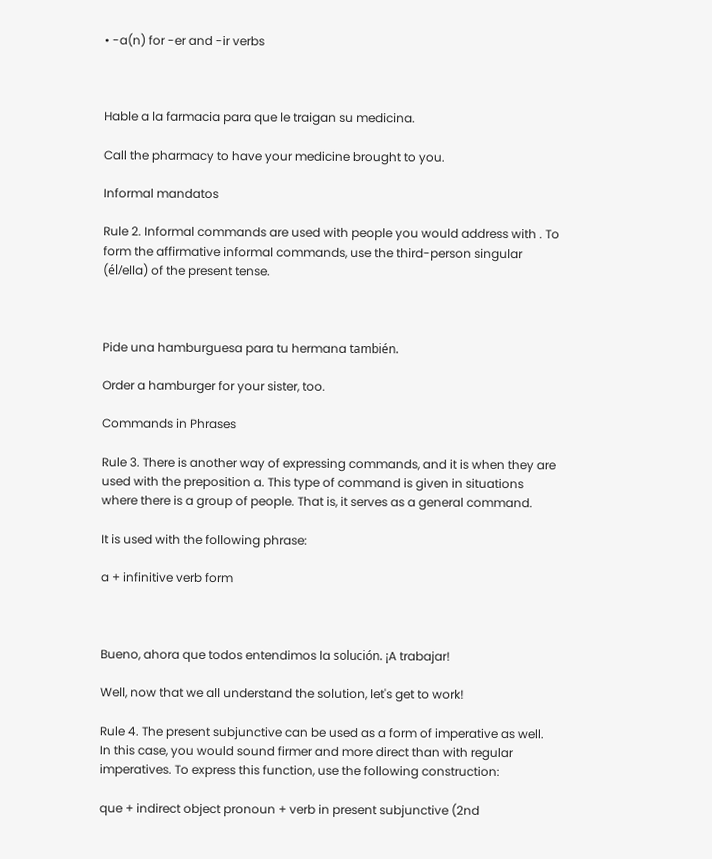• -a(n) for -er and -ir verbs



Hable a la farmacia para que le traigan su medicina.

Call the pharmacy to have your medicine brought to you.

Informal mandatos

Rule 2. Informal commands are used with people you would address with . To form the affirmative informal commands, use the third-person singular (él/ella) of the present tense.



Pide una hamburguesa para tu hermana también.

Order a hamburger for your sister, too.

Commands in Phrases

Rule 3. There is another way of expressing commands, and it is when they are used with the preposition a. This type of command is given in situations where there is a group of people. That is, it serves as a general command.

It is used with the following phrase:

a + infinitive verb form



Bueno, ahora que todos entendimos la solución. ¡A trabajar!

Well, now that we all understand the solution, let's get to work!

Rule 4. The present subjunctive can be used as a form of imperative as well. In this case, you would sound firmer and more direct than with regular imperatives. To express this function, use the following construction:

que + indirect object pronoun + verb in present subjunctive (2nd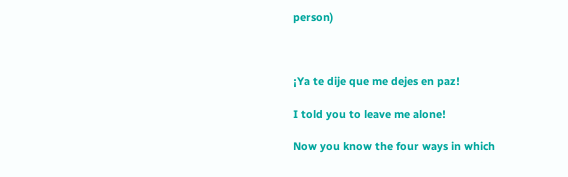person)



¡Ya te dije que me dejes en paz!

I told you to leave me alone!

Now you know the four ways in which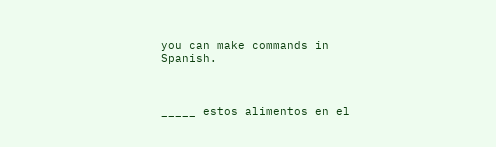you can make commands in Spanish.



_____ estos alimentos en el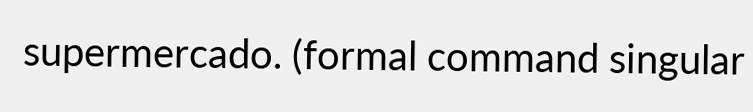supermercado. (formal command singular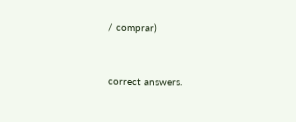/ comprar)


correct answers.